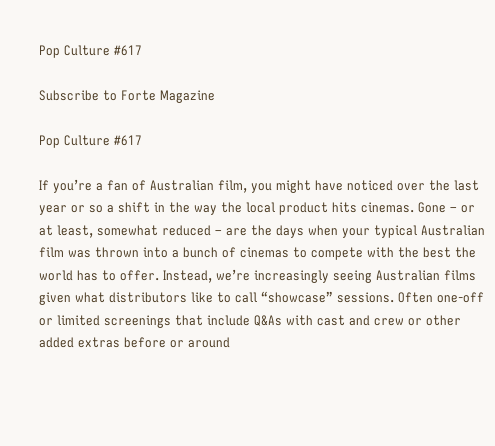Pop Culture #617

Subscribe to Forte Magazine

Pop Culture #617

If you’re a fan of Australian film, you might have noticed over the last year or so a shift in the way the local product hits cinemas. Gone – or at least, somewhat reduced – are the days when your typical Australian film was thrown into a bunch of cinemas to compete with the best the world has to offer. Instead, we’re increasingly seeing Australian films given what distributors like to call “showcase” sessions. Often one-off or limited screenings that include Q&As with cast and crew or other added extras before or around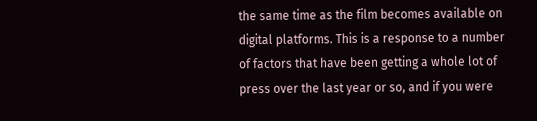the same time as the film becomes available on digital platforms. This is a response to a number of factors that have been getting a whole lot of press over the last year or so, and if you were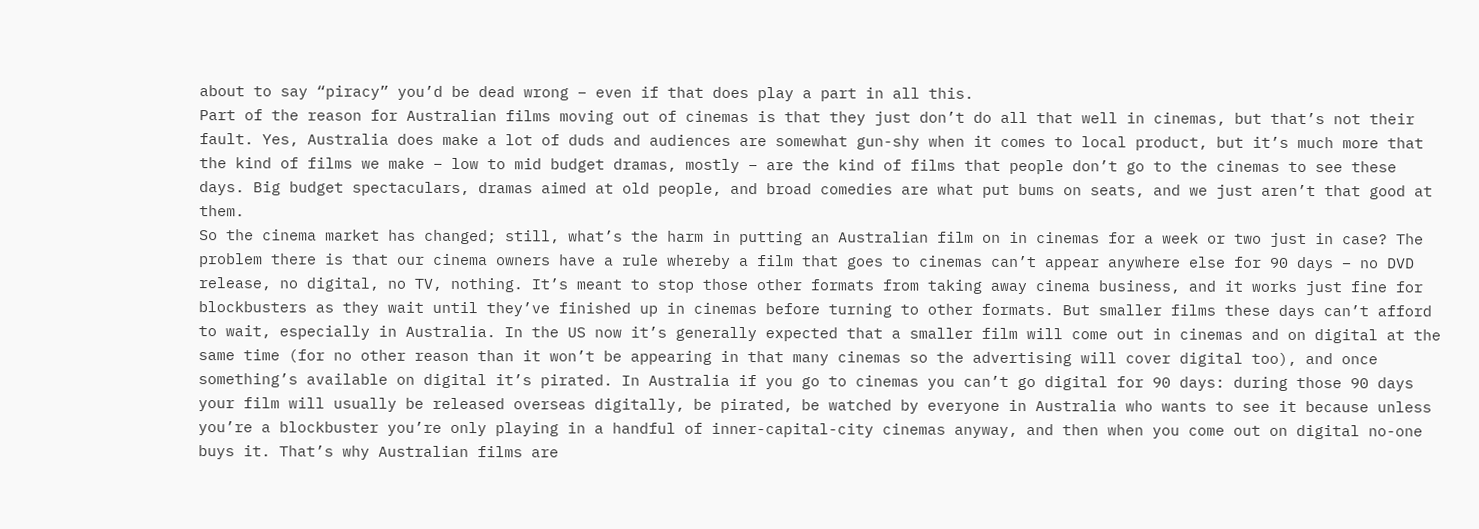about to say “piracy” you’d be dead wrong – even if that does play a part in all this.
Part of the reason for Australian films moving out of cinemas is that they just don’t do all that well in cinemas, but that’s not their fault. Yes, Australia does make a lot of duds and audiences are somewhat gun-shy when it comes to local product, but it’s much more that the kind of films we make – low to mid budget dramas, mostly – are the kind of films that people don’t go to the cinemas to see these days. Big budget spectaculars, dramas aimed at old people, and broad comedies are what put bums on seats, and we just aren’t that good at them.
So the cinema market has changed; still, what’s the harm in putting an Australian film on in cinemas for a week or two just in case? The problem there is that our cinema owners have a rule whereby a film that goes to cinemas can’t appear anywhere else for 90 days – no DVD release, no digital, no TV, nothing. It’s meant to stop those other formats from taking away cinema business, and it works just fine for blockbusters as they wait until they’ve finished up in cinemas before turning to other formats. But smaller films these days can’t afford to wait, especially in Australia. In the US now it’s generally expected that a smaller film will come out in cinemas and on digital at the same time (for no other reason than it won’t be appearing in that many cinemas so the advertising will cover digital too), and once something’s available on digital it’s pirated. In Australia if you go to cinemas you can’t go digital for 90 days: during those 90 days your film will usually be released overseas digitally, be pirated, be watched by everyone in Australia who wants to see it because unless you’re a blockbuster you’re only playing in a handful of inner-capital-city cinemas anyway, and then when you come out on digital no-one buys it. That’s why Australian films are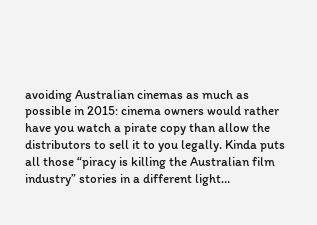avoiding Australian cinemas as much as possible in 2015: cinema owners would rather have you watch a pirate copy than allow the distributors to sell it to you legally. Kinda puts all those “piracy is killing the Australian film industry” stories in a different light…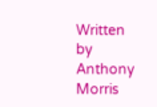Written by Anthony Morris